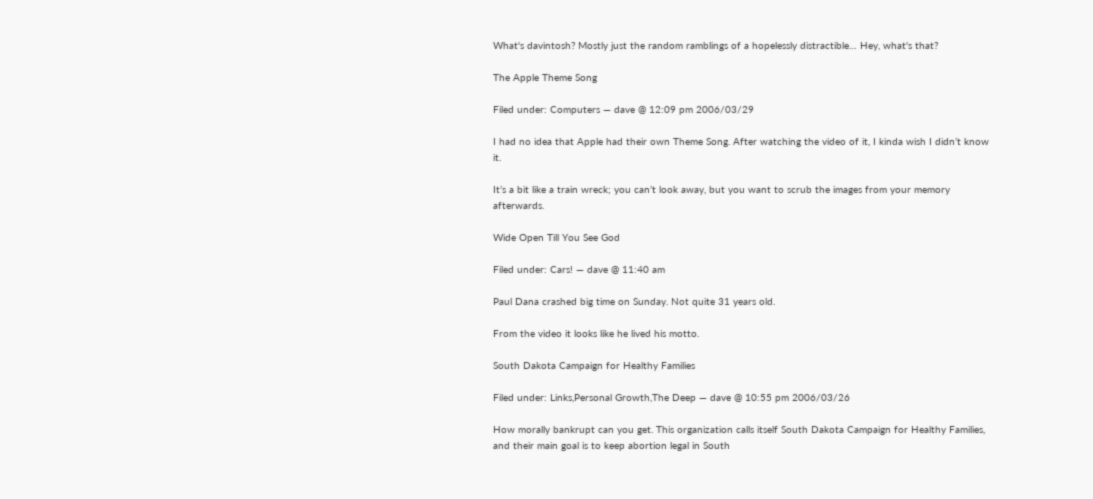What's davintosh? Mostly just the random ramblings of a hopelessly distractible… Hey, what's that?

The Apple Theme Song

Filed under: Computers — dave @ 12:09 pm 2006/03/29

I had no idea that Apple had their own Theme Song. After watching the video of it, I kinda wish I didn’t know it.

It’s a bit like a train wreck; you can’t look away, but you want to scrub the images from your memory afterwards.

Wide Open Till You See God

Filed under: Cars! — dave @ 11:40 am

Paul Dana crashed big time on Sunday. Not quite 31 years old.

From the video it looks like he lived his motto.

South Dakota Campaign for Healthy Families

Filed under: Links,Personal Growth,The Deep — dave @ 10:55 pm 2006/03/26

How morally bankrupt can you get. This organization calls itself South Dakota Campaign for Healthy Families, and their main goal is to keep abortion legal in South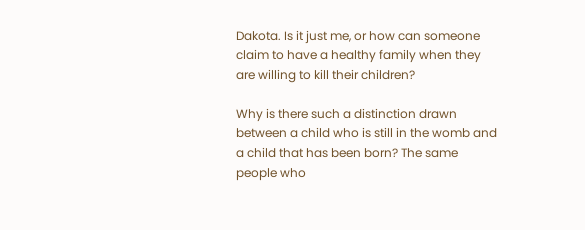Dakota. Is it just me, or how can someone claim to have a healthy family when they are willing to kill their children?

Why is there such a distinction drawn between a child who is still in the womb and a child that has been born? The same people who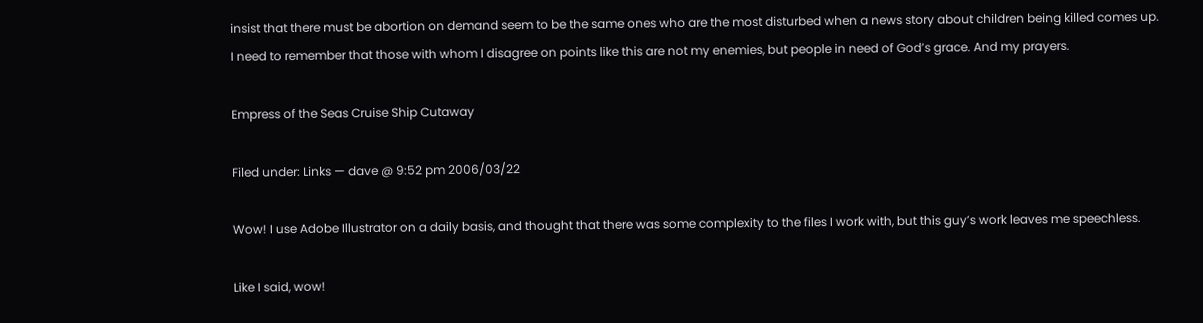insist that there must be abortion on demand seem to be the same ones who are the most disturbed when a news story about children being killed comes up.
I need to remember that those with whom I disagree on points like this are not my enemies, but people in need of God’s grace. And my prayers.

Empress of the Seas Cruise Ship Cutaway

Filed under: Links — dave @ 9:52 pm 2006/03/22

Wow! I use Adobe Illustrator on a daily basis, and thought that there was some complexity to the files I work with, but this guy’s work leaves me speechless.

Like I said, wow!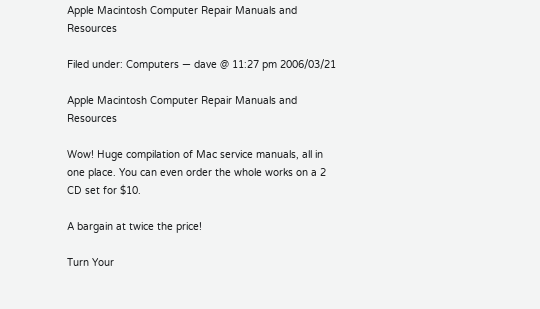Apple Macintosh Computer Repair Manuals and Resources

Filed under: Computers — dave @ 11:27 pm 2006/03/21

Apple Macintosh Computer Repair Manuals and Resources

Wow! Huge compilation of Mac service manuals, all in one place. You can even order the whole works on a 2 CD set for $10.

A bargain at twice the price!

Turn Your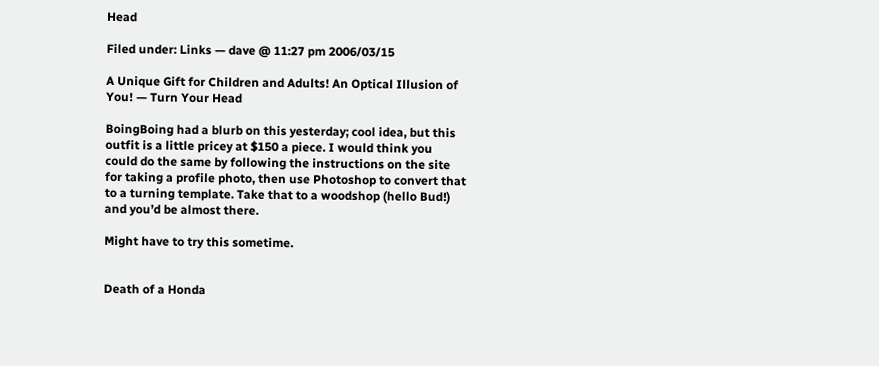Head

Filed under: Links — dave @ 11:27 pm 2006/03/15

A Unique Gift for Children and Adults! An Optical Illusion of You! — Turn Your Head

BoingBoing had a blurb on this yesterday; cool idea, but this outfit is a little pricey at $150 a piece. I would think you could do the same by following the instructions on the site for taking a profile photo, then use Photoshop to convert that to a turning template. Take that to a woodshop (hello Bud!) and you’d be almost there.

Might have to try this sometime.


Death of a Honda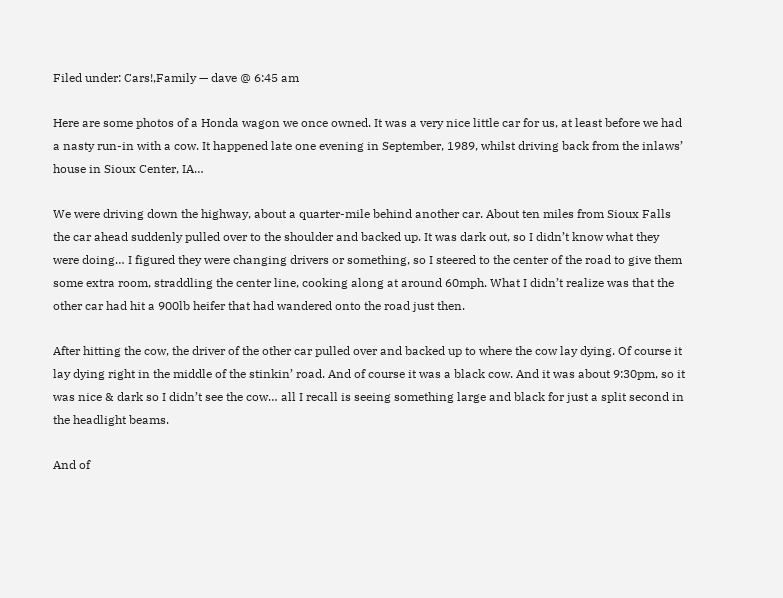Filed under: Cars!,Family — dave @ 6:45 am

Here are some photos of a Honda wagon we once owned. It was a very nice little car for us, at least before we had a nasty run-in with a cow. It happened late one evening in September, 1989, whilst driving back from the inlaws’ house in Sioux Center, IA…

We were driving down the highway, about a quarter-mile behind another car. About ten miles from Sioux Falls the car ahead suddenly pulled over to the shoulder and backed up. It was dark out, so I didn’t know what they were doing… I figured they were changing drivers or something, so I steered to the center of the road to give them some extra room, straddling the center line, cooking along at around 60mph. What I didn’t realize was that the other car had hit a 900lb heifer that had wandered onto the road just then.

After hitting the cow, the driver of the other car pulled over and backed up to where the cow lay dying. Of course it lay dying right in the middle of the stinkin’ road. And of course it was a black cow. And it was about 9:30pm, so it was nice & dark so I didn’t see the cow… all I recall is seeing something large and black for just a split second in the headlight beams.

And of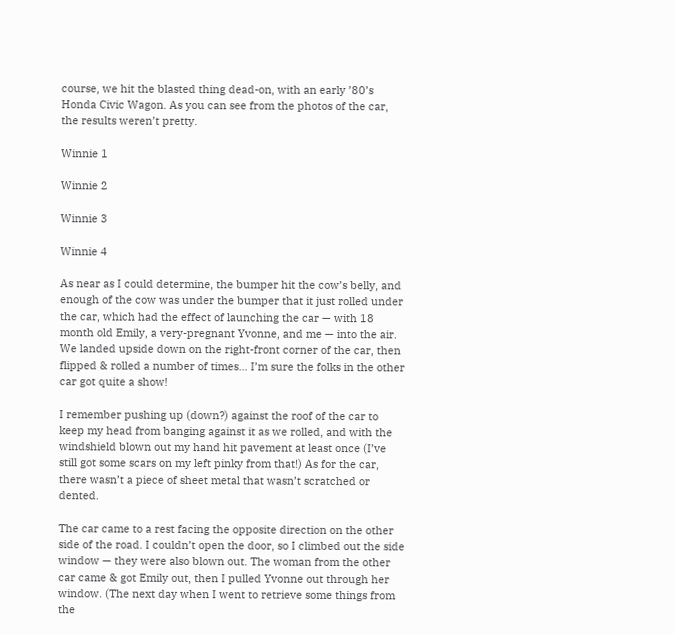course, we hit the blasted thing dead-on, with an early ’80’s Honda Civic Wagon. As you can see from the photos of the car, the results weren’t pretty.

Winnie 1

Winnie 2

Winnie 3

Winnie 4

As near as I could determine, the bumper hit the cow’s belly, and enough of the cow was under the bumper that it just rolled under the car, which had the effect of launching the car — with 18 month old Emily, a very-pregnant Yvonne, and me — into the air. We landed upside down on the right-front corner of the car, then flipped & rolled a number of times… I’m sure the folks in the other car got quite a show!

I remember pushing up (down?) against the roof of the car to keep my head from banging against it as we rolled, and with the windshield blown out my hand hit pavement at least once (I’ve still got some scars on my left pinky from that!) As for the car, there wasn’t a piece of sheet metal that wasn’t scratched or dented.

The car came to a rest facing the opposite direction on the other side of the road. I couldn’t open the door, so I climbed out the side window — they were also blown out. The woman from the other car came & got Emily out, then I pulled Yvonne out through her window. (The next day when I went to retrieve some things from the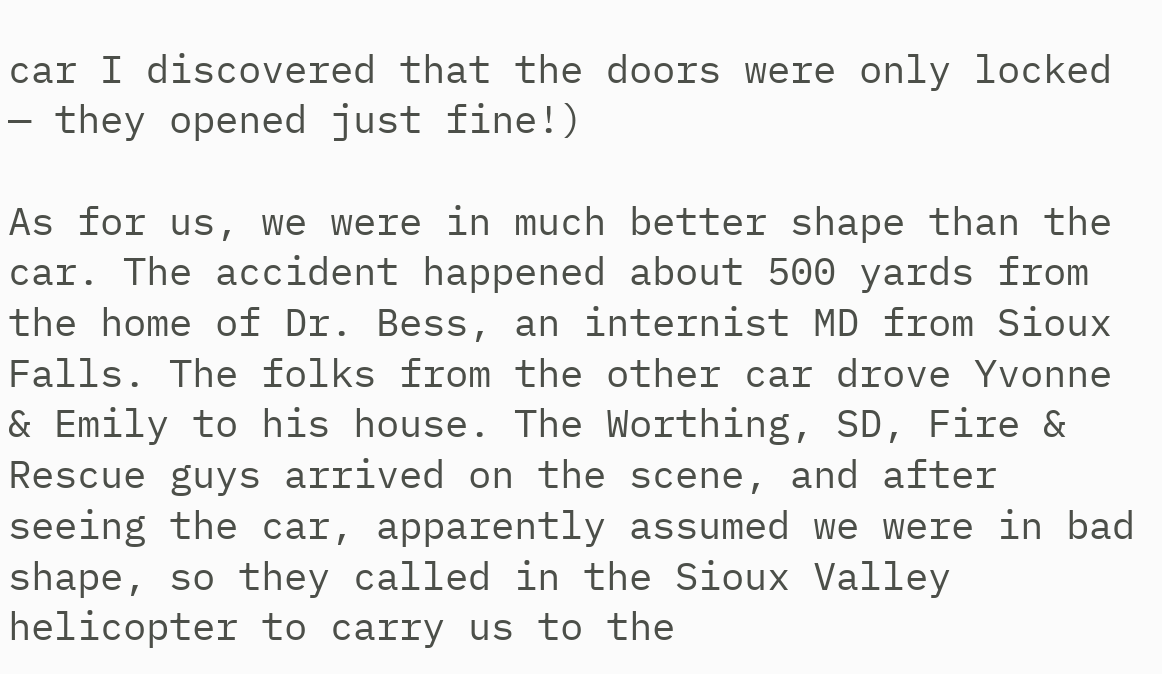car I discovered that the doors were only locked — they opened just fine!)

As for us, we were in much better shape than the car. The accident happened about 500 yards from the home of Dr. Bess, an internist MD from Sioux Falls. The folks from the other car drove Yvonne & Emily to his house. The Worthing, SD, Fire & Rescue guys arrived on the scene, and after seeing the car, apparently assumed we were in bad shape, so they called in the Sioux Valley helicopter to carry us to the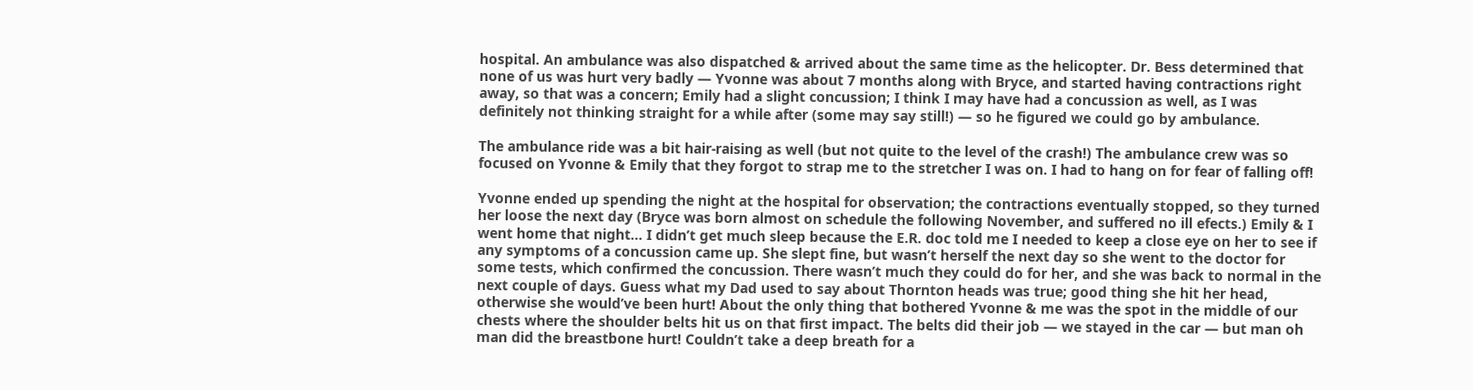hospital. An ambulance was also dispatched & arrived about the same time as the helicopter. Dr. Bess determined that none of us was hurt very badly — Yvonne was about 7 months along with Bryce, and started having contractions right away, so that was a concern; Emily had a slight concussion; I think I may have had a concussion as well, as I was definitely not thinking straight for a while after (some may say still!) — so he figured we could go by ambulance.

The ambulance ride was a bit hair-raising as well (but not quite to the level of the crash!) The ambulance crew was so focused on Yvonne & Emily that they forgot to strap me to the stretcher I was on. I had to hang on for fear of falling off!

Yvonne ended up spending the night at the hospital for observation; the contractions eventually stopped, so they turned her loose the next day (Bryce was born almost on schedule the following November, and suffered no ill efects.) Emily & I went home that night… I didn’t get much sleep because the E.R. doc told me I needed to keep a close eye on her to see if any symptoms of a concussion came up. She slept fine, but wasn’t herself the next day so she went to the doctor for some tests, which confirmed the concussion. There wasn’t much they could do for her, and she was back to normal in the next couple of days. Guess what my Dad used to say about Thornton heads was true; good thing she hit her head, otherwise she would’ve been hurt! About the only thing that bothered Yvonne & me was the spot in the middle of our chests where the shoulder belts hit us on that first impact. The belts did their job — we stayed in the car — but man oh man did the breastbone hurt! Couldn’t take a deep breath for a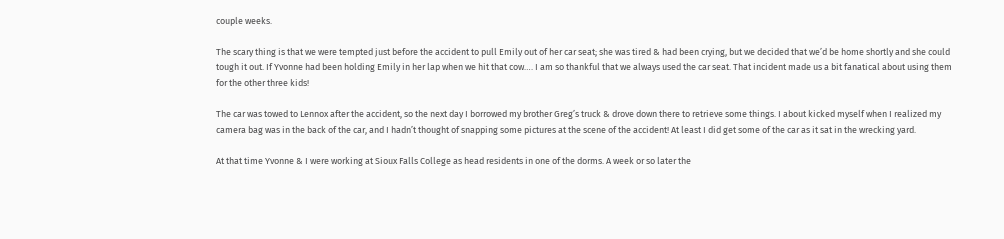couple weeks.

The scary thing is that we were tempted just before the accident to pull Emily out of her car seat; she was tired & had been crying, but we decided that we’d be home shortly and she could tough it out. If Yvonne had been holding Emily in her lap when we hit that cow…. I am so thankful that we always used the car seat. That incident made us a bit fanatical about using them for the other three kids!

The car was towed to Lennox after the accident, so the next day I borrowed my brother Greg’s truck & drove down there to retrieve some things. I about kicked myself when I realized my camera bag was in the back of the car, and I hadn’t thought of snapping some pictures at the scene of the accident! At least I did get some of the car as it sat in the wrecking yard.

At that time Yvonne & I were working at Sioux Falls College as head residents in one of the dorms. A week or so later the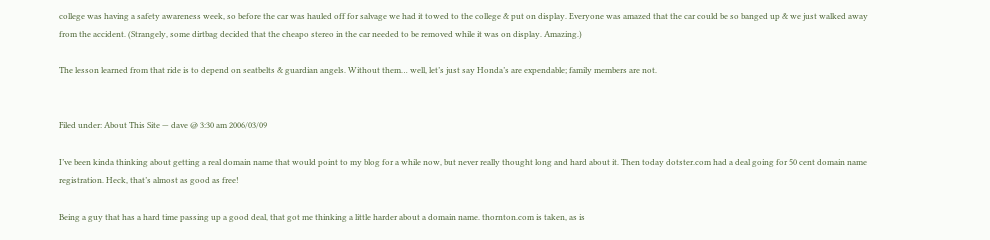college was having a safety awareness week, so before the car was hauled off for salvage we had it towed to the college & put on display. Everyone was amazed that the car could be so banged up & we just walked away from the accident. (Strangely, some dirtbag decided that the cheapo stereo in the car needed to be removed while it was on display. Amazing.)

The lesson learned from that ride is to depend on seatbelts & guardian angels. Without them… well, let’s just say Honda’s are expendable; family members are not.


Filed under: About This Site — dave @ 3:30 am 2006/03/09

I’ve been kinda thinking about getting a real domain name that would point to my blog for a while now, but never really thought long and hard about it. Then today dotster.com had a deal going for 50 cent domain name registration. Heck, that’s almost as good as free!

Being a guy that has a hard time passing up a good deal, that got me thinking a little harder about a domain name. thornton.com is taken, as is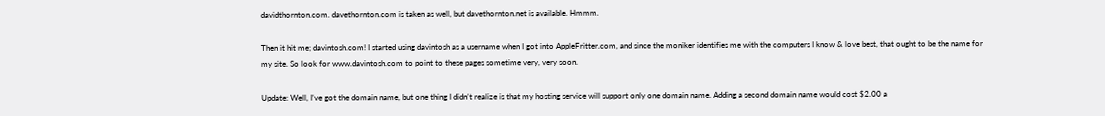davidthornton.com. davethornton.com is taken as well, but davethornton.net is available. Hmmm.

Then it hit me; davintosh.com! I started using davintosh as a username when I got into AppleFritter.com, and since the moniker identifies me with the computers I know & love best, that ought to be the name for my site. So look for www.davintosh.com to point to these pages sometime very, very soon.

Update: Well, I’ve got the domain name, but one thing I didn’t realize is that my hosting service will support only one domain name. Adding a second domain name would cost $2.00 a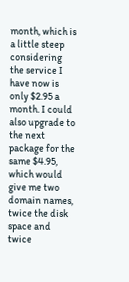month, which is a little steep considering the service I have now is only $2.95 a month. I could also upgrade to the next package for the same $4.95, which would give me two domain names, twice the disk space and twice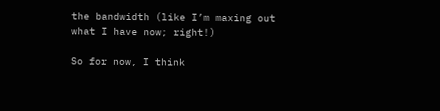the bandwidth (like I’m maxing out what I have now; right!)

So for now, I think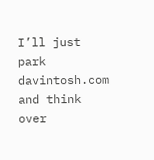I’ll just park davintosh.com and think over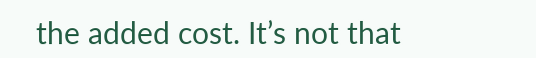the added cost. It’s not that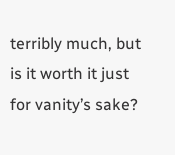terribly much, but is it worth it just for vanity’s sake?